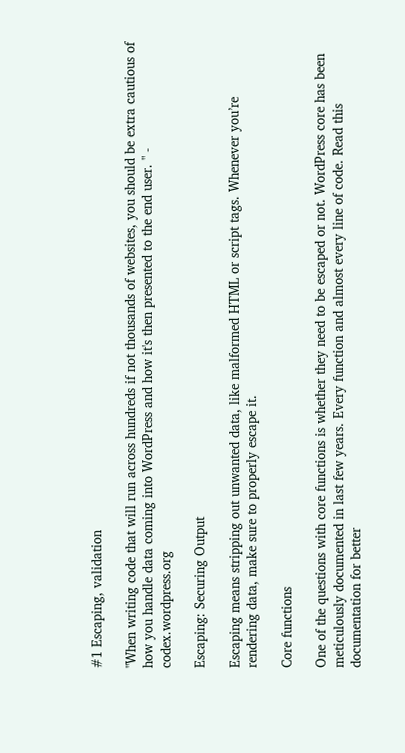#1 Escaping, validation

"When writing code that will run across hundreds if not thousands of websites, you should be extra cautious of how you handle data coming into WordPress and how it's then presented to the end user. " - codex.wordpress.org

Escaping: Securing Output

Escaping means stripping out unwanted data, like malformed HTML or script tags. Whenever you’re rendering data, make sure to properly escape it.

Core functions

One of the questions with core functions is whether they need to be escaped or not. WordPress core has been meticulously documented in last few years. Every function and almost every line of code. Read this documentation for better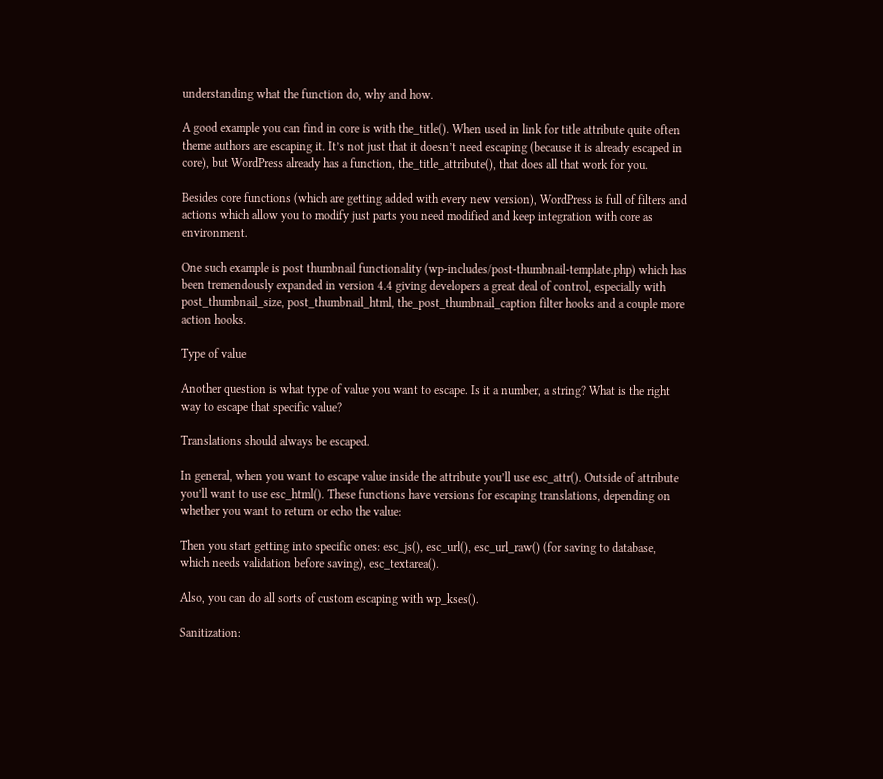understanding what the function do, why and how.

A good example you can find in core is with the_title(). When used in link for title attribute quite often theme authors are escaping it. It’s not just that it doesn’t need escaping (because it is already escaped in core), but WordPress already has a function, the_title_attribute(), that does all that work for you.

Besides core functions (which are getting added with every new version), WordPress is full of filters and actions which allow you to modify just parts you need modified and keep integration with core as environment.

One such example is post thumbnail functionality (wp-includes/post-thumbnail-template.php) which has been tremendously expanded in version 4.4 giving developers a great deal of control, especially with post_thumbnail_size, post_thumbnail_html, the_post_thumbnail_caption filter hooks and a couple more action hooks.

Type of value

Another question is what type of value you want to escape. Is it a number, a string? What is the right way to escape that specific value?

Translations should always be escaped.

In general, when you want to escape value inside the attribute you’ll use esc_attr(). Outside of attribute you’ll want to use esc_html(). These functions have versions for escaping translations, depending on whether you want to return or echo the value:

Then you start getting into specific ones: esc_js(), esc_url(), esc_url_raw() (for saving to database, which needs validation before saving), esc_textarea().

Also, you can do all sorts of custom escaping with wp_kses().

Sanitization: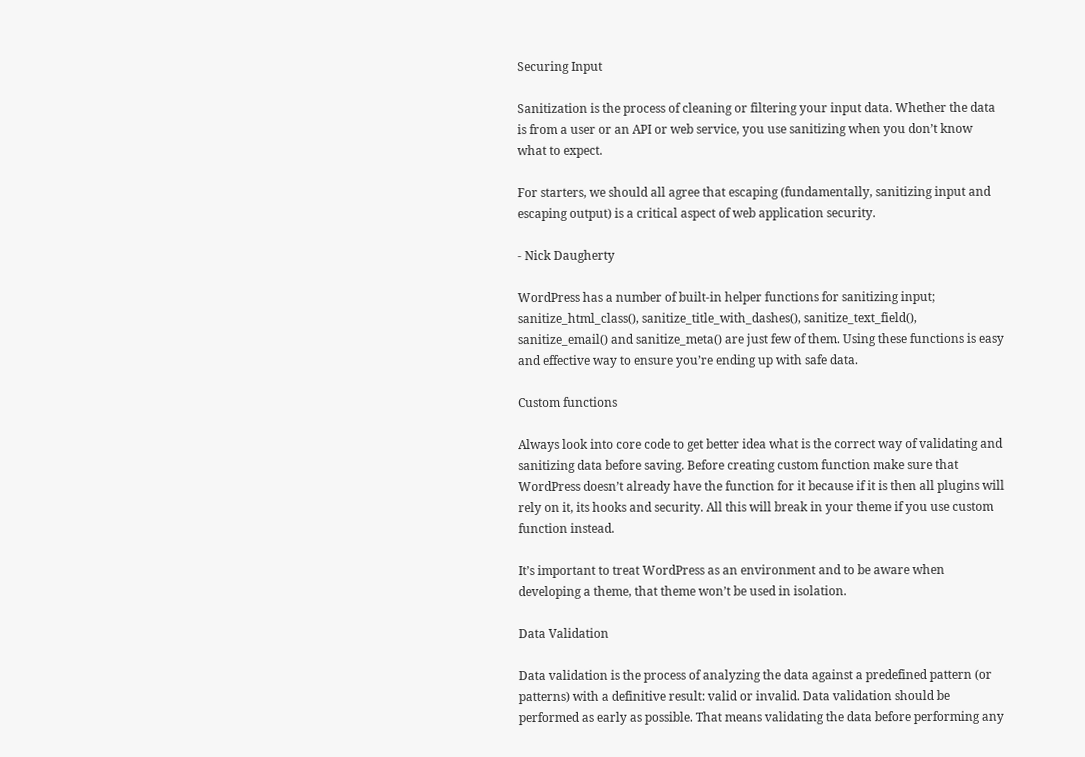Securing Input

Sanitization is the process of cleaning or filtering your input data. Whether the data is from a user or an API or web service, you use sanitizing when you don’t know what to expect.

For starters, we should all agree that escaping (fundamentally, sanitizing input and escaping output) is a critical aspect of web application security.

- Nick Daugherty

WordPress has a number of built-in helper functions for sanitizing input; sanitize_html_class(), sanitize_title_with_dashes(), sanitize_text_field(), sanitize_email() and sanitize_meta() are just few of them. Using these functions is easy and effective way to ensure you’re ending up with safe data.

Custom functions

Always look into core code to get better idea what is the correct way of validating and sanitizing data before saving. Before creating custom function make sure that WordPress doesn’t already have the function for it because if it is then all plugins will rely on it, its hooks and security. All this will break in your theme if you use custom function instead.

It’s important to treat WordPress as an environment and to be aware when developing a theme, that theme won’t be used in isolation.

Data Validation

Data validation is the process of analyzing the data against a predefined pattern (or patterns) with a definitive result: valid or invalid. Data validation should be performed as early as possible. That means validating the data before performing any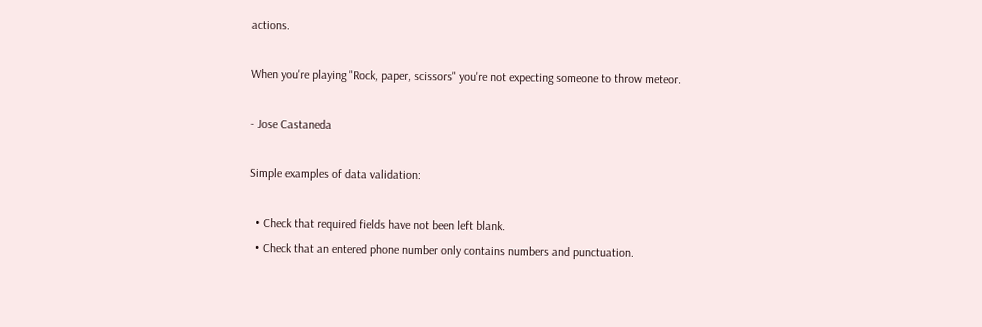actions.

When you're playing "Rock, paper, scissors" you're not expecting someone to throw meteor.

- Jose Castaneda

Simple examples of data validation:

  • Check that required fields have not been left blank.
  • Check that an entered phone number only contains numbers and punctuation.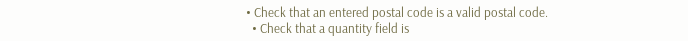• Check that an entered postal code is a valid postal code.
  • Check that a quantity field is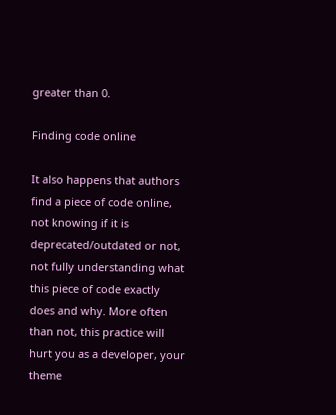greater than 0.

Finding code online

It also happens that authors find a piece of code online, not knowing if it is deprecated/outdated or not, not fully understanding what this piece of code exactly does and why. More often than not, this practice will hurt you as a developer, your theme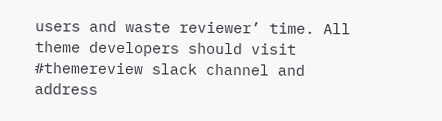users and waste reviewer’ time. All theme developers should visit #themereview slack channel and address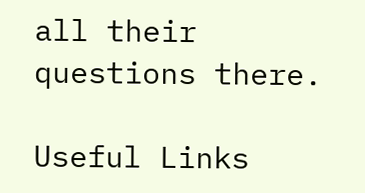all their questions there.

Useful Links